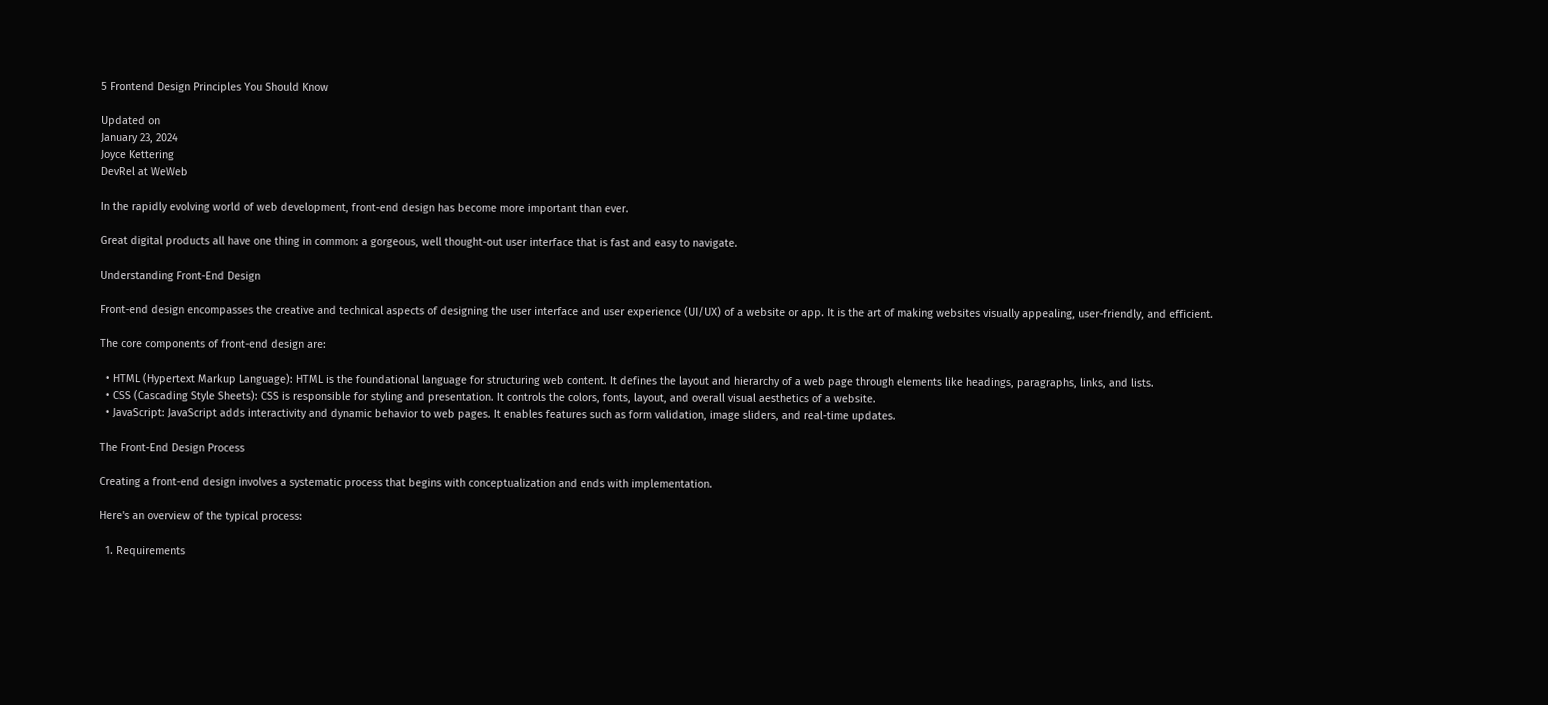5 Frontend Design Principles You Should Know

Updated on
January 23, 2024
Joyce Kettering
DevRel at WeWeb

In the rapidly evolving world of web development, front-end design has become more important than ever.

Great digital products all have one thing in common: a gorgeous, well thought-out user interface that is fast and easy to navigate.

Understanding Front-End Design

Front-end design encompasses the creative and technical aspects of designing the user interface and user experience (UI/UX) of a website or app. It is the art of making websites visually appealing, user-friendly, and efficient.

The core components of front-end design are:

  • HTML (Hypertext Markup Language): HTML is the foundational language for structuring web content. It defines the layout and hierarchy of a web page through elements like headings, paragraphs, links, and lists.
  • CSS (Cascading Style Sheets): CSS is responsible for styling and presentation. It controls the colors, fonts, layout, and overall visual aesthetics of a website.
  • JavaScript: JavaScript adds interactivity and dynamic behavior to web pages. It enables features such as form validation, image sliders, and real-time updates.

The Front-End Design Process

Creating a front-end design involves a systematic process that begins with conceptualization and ends with implementation.

Here's an overview of the typical process:

  1. Requirements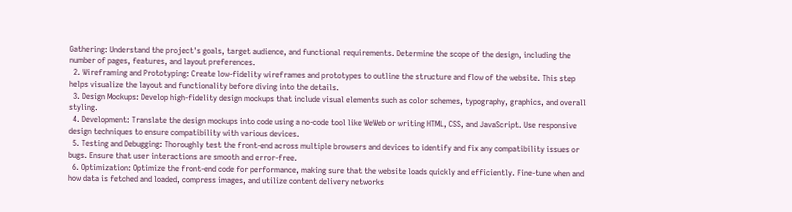Gathering: Understand the project's goals, target audience, and functional requirements. Determine the scope of the design, including the number of pages, features, and layout preferences.
  2. Wireframing and Prototyping: Create low-fidelity wireframes and prototypes to outline the structure and flow of the website. This step helps visualize the layout and functionality before diving into the details.
  3. Design Mockups: Develop high-fidelity design mockups that include visual elements such as color schemes, typography, graphics, and overall styling.
  4. Development: Translate the design mockups into code using a no-code tool like WeWeb or writing HTML, CSS, and JavaScript. Use responsive design techniques to ensure compatibility with various devices.
  5. Testing and Debugging: Thoroughly test the front-end across multiple browsers and devices to identify and fix any compatibility issues or bugs. Ensure that user interactions are smooth and error-free.
  6. Optimization: Optimize the front-end code for performance, making sure that the website loads quickly and efficiently. Fine-tune when and how data is fetched and loaded, compress images, and utilize content delivery networks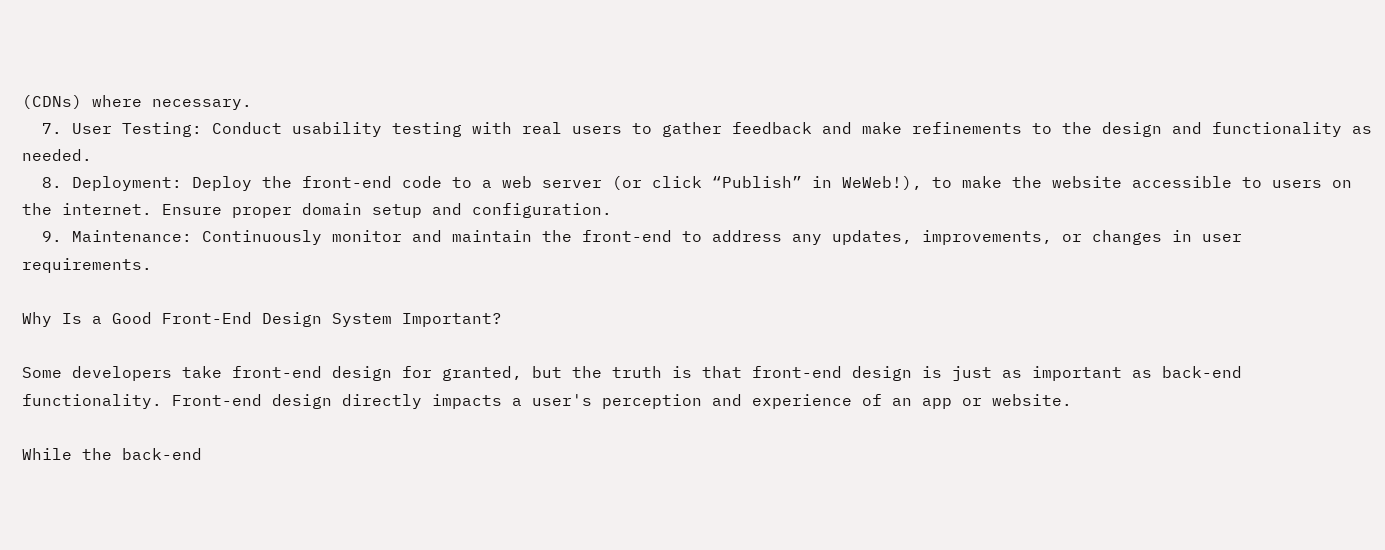(CDNs) where necessary.
  7. User Testing: Conduct usability testing with real users to gather feedback and make refinements to the design and functionality as needed.
  8. Deployment: Deploy the front-end code to a web server (or click “Publish” in WeWeb!), to make the website accessible to users on the internet. Ensure proper domain setup and configuration.
  9. Maintenance: Continuously monitor and maintain the front-end to address any updates, improvements, or changes in user requirements.

Why Is a Good Front-End Design System Important?

Some developers take front-end design for granted, but the truth is that front-end design is just as important as back-end functionality. Front-end design directly impacts a user's perception and experience of an app or website.

While the back-end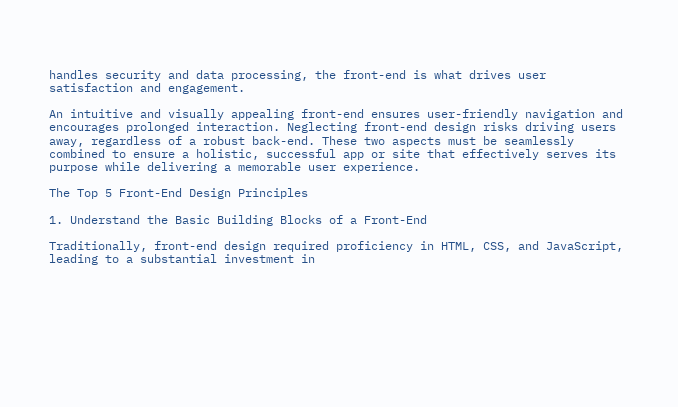handles security and data processing, the front-end is what drives user satisfaction and engagement.

An intuitive and visually appealing front-end ensures user-friendly navigation and encourages prolonged interaction. Neglecting front-end design risks driving users away, regardless of a robust back-end. These two aspects must be seamlessly combined to ensure a holistic, successful app or site that effectively serves its purpose while delivering a memorable user experience.

The Top 5 Front-End Design Principles

1. Understand the Basic Building Blocks of a Front-End

Traditionally, front-end design required proficiency in HTML, CSS, and JavaScript, leading to a substantial investment in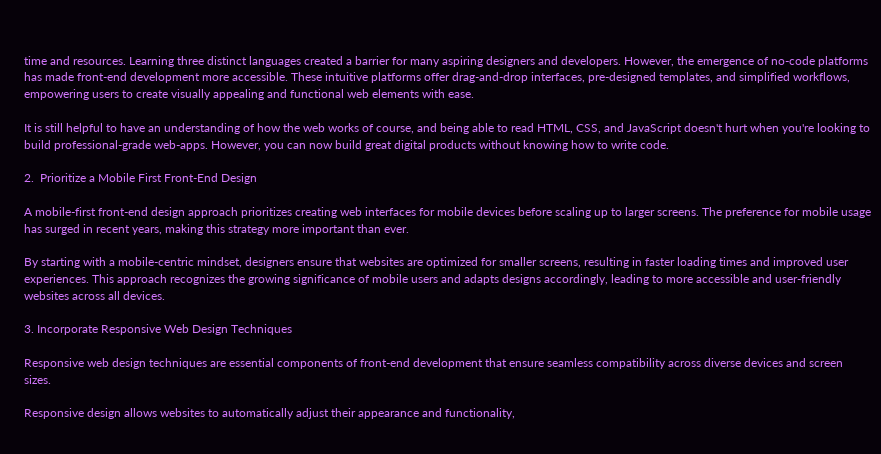time and resources. Learning three distinct languages created a barrier for many aspiring designers and developers. However, the emergence of no-code platforms has made front-end development more accessible. These intuitive platforms offer drag-and-drop interfaces, pre-designed templates, and simplified workflows, empowering users to create visually appealing and functional web elements with ease.

It is still helpful to have an understanding of how the web works of course, and being able to read HTML, CSS, and JavaScript doesn't hurt when you're looking to build professional-grade web-apps. However, you can now build great digital products without knowing how to write code.

2.  Prioritize a Mobile First Front-End Design

A mobile-first front-end design approach prioritizes creating web interfaces for mobile devices before scaling up to larger screens. The preference for mobile usage has surged in recent years, making this strategy more important than ever.

By starting with a mobile-centric mindset, designers ensure that websites are optimized for smaller screens, resulting in faster loading times and improved user experiences. This approach recognizes the growing significance of mobile users and adapts designs accordingly, leading to more accessible and user-friendly websites across all devices.

3. Incorporate Responsive Web Design Techniques

Responsive web design techniques are essential components of front-end development that ensure seamless compatibility across diverse devices and screen sizes.

Responsive design allows websites to automatically adjust their appearance and functionality,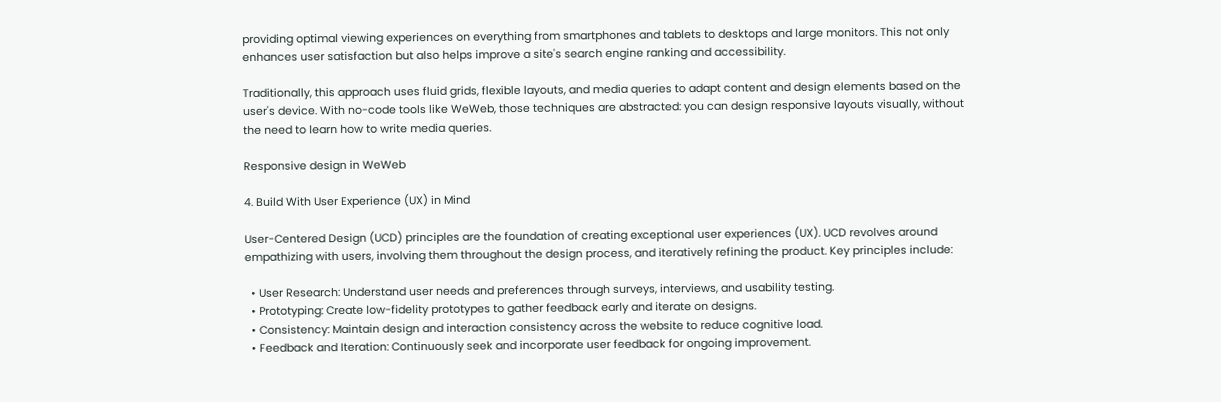providing optimal viewing experiences on everything from smartphones and tablets to desktops and large monitors. This not only enhances user satisfaction but also helps improve a site's search engine ranking and accessibility.

Traditionally, this approach uses fluid grids, flexible layouts, and media queries to adapt content and design elements based on the user's device. With no-code tools like WeWeb, those techniques are abstracted: you can design responsive layouts visually, without the need to learn how to write media queries.

Responsive design in WeWeb

4. Build With User Experience (UX) in Mind

User-Centered Design (UCD) principles are the foundation of creating exceptional user experiences (UX). UCD revolves around empathizing with users, involving them throughout the design process, and iteratively refining the product. Key principles include:

  • User Research: Understand user needs and preferences through surveys, interviews, and usability testing.
  • Prototyping: Create low-fidelity prototypes to gather feedback early and iterate on designs.
  • Consistency: Maintain design and interaction consistency across the website to reduce cognitive load.
  • Feedback and Iteration: Continuously seek and incorporate user feedback for ongoing improvement.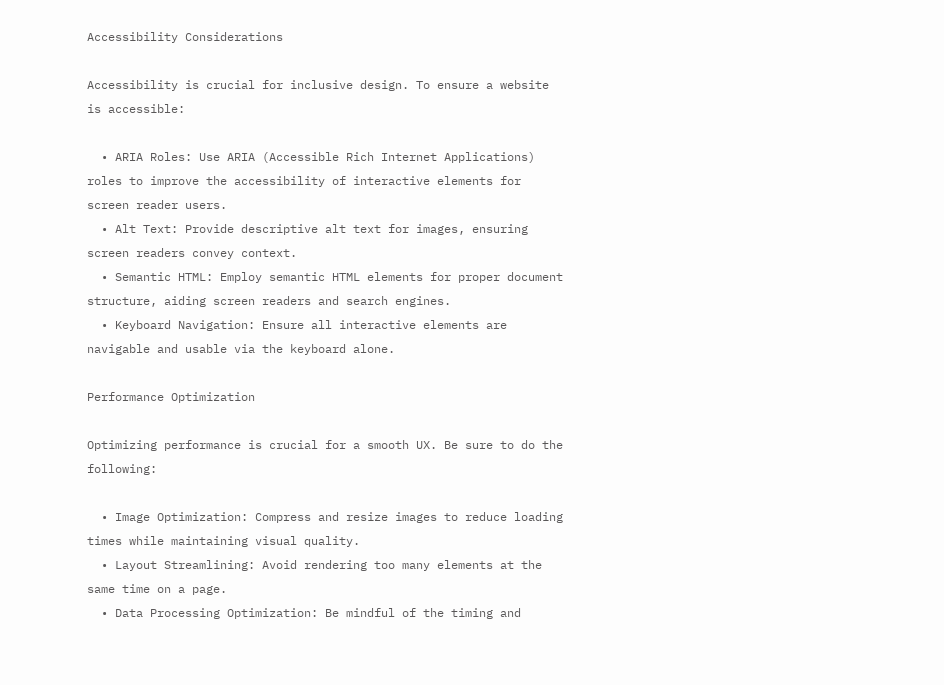Accessibility Considerations

Accessibility is crucial for inclusive design. To ensure a website is accessible:

  • ARIA Roles: Use ARIA (Accessible Rich Internet Applications) roles to improve the accessibility of interactive elements for screen reader users.
  • Alt Text: Provide descriptive alt text for images, ensuring screen readers convey context.
  • Semantic HTML: Employ semantic HTML elements for proper document structure, aiding screen readers and search engines.
  • Keyboard Navigation: Ensure all interactive elements are navigable and usable via the keyboard alone.

Performance Optimization

Optimizing performance is crucial for a smooth UX. Be sure to do the following:

  • Image Optimization: Compress and resize images to reduce loading times while maintaining visual quality.
  • Layout Streamlining: Avoid rendering too many elements at the same time on a page.
  • Data Processing Optimization: Be mindful of the timing and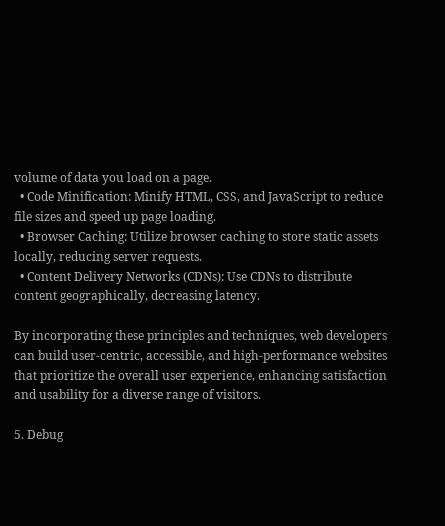volume of data you load on a page.
  • Code Minification: Minify HTML, CSS, and JavaScript to reduce file sizes and speed up page loading.
  • Browser Caching: Utilize browser caching to store static assets locally, reducing server requests.
  • Content Delivery Networks (CDNs): Use CDNs to distribute content geographically, decreasing latency.

By incorporating these principles and techniques, web developers can build user-centric, accessible, and high-performance websites that prioritize the overall user experience, enhancing satisfaction and usability for a diverse range of visitors.

5. Debug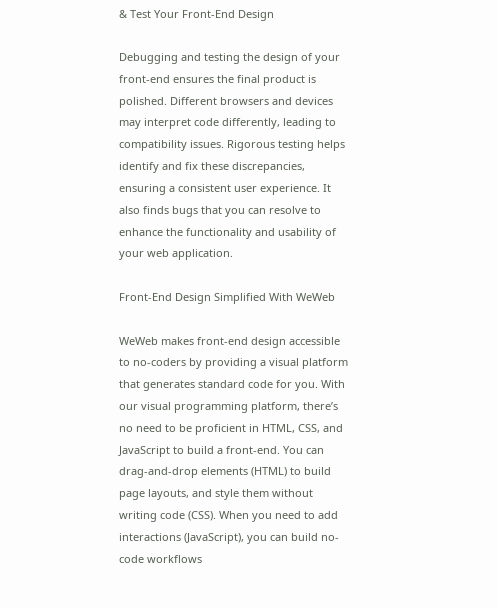& Test Your Front-End Design

Debugging and testing the design of your front-end ensures the final product is polished. Different browsers and devices may interpret code differently, leading to compatibility issues. Rigorous testing helps identify and fix these discrepancies, ensuring a consistent user experience. It also finds bugs that you can resolve to enhance the functionality and usability of your web application.

Front-End Design Simplified With WeWeb

WeWeb makes front-end design accessible to no-coders by providing a visual platform that generates standard code for you. With our visual programming platform, there’s no need to be proficient in HTML, CSS, and JavaScript to build a front-end. You can drag-and-drop elements (HTML) to build page layouts, and style them without writing code (CSS). When you need to add interactions (JavaScript), you can build no-code workflows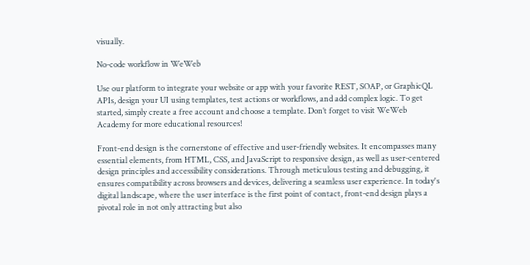visually.

No-code workflow in WeWeb

Use our platform to integrate your website or app with your favorite REST, SOAP, or GraphicQL APIs, design your UI using templates, test actions or workflows, and add complex logic. To get started, simply create a free account and choose a template. Don’t forget to visit WeWeb Academy for more educational resources!

Front-end design is the cornerstone of effective and user-friendly websites. It encompasses many essential elements, from HTML, CSS, and JavaScript to responsive design, as well as user-centered design principles and accessibility considerations. Through meticulous testing and debugging, it ensures compatibility across browsers and devices, delivering a seamless user experience. In today's digital landscape, where the user interface is the first point of contact, front-end design plays a pivotal role in not only attracting but also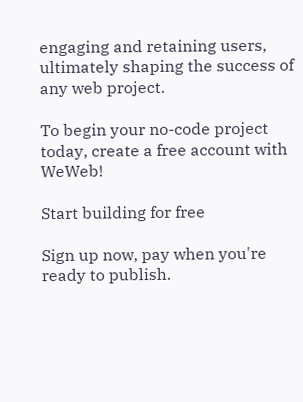engaging and retaining users, ultimately shaping the success of any web project.

To begin your no-code project today, create a free account with WeWeb!

Start building for free

Sign up now, pay when you're ready to publish.